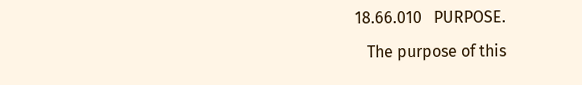18.66.010   PURPOSE.
   The purpose of this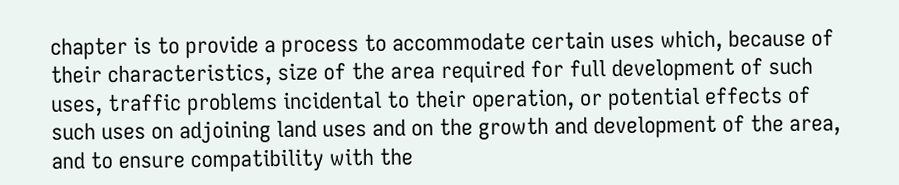chapter is to provide a process to accommodate certain uses which, because of their characteristics, size of the area required for full development of such uses, traffic problems incidental to their operation, or potential effects of such uses on adjoining land uses and on the growth and development of the area, and to ensure compatibility with the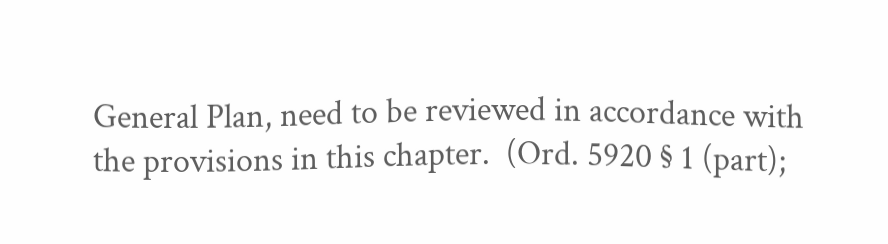General Plan, need to be reviewed in accordance with the provisions in this chapter.  (Ord. 5920 § 1 (part);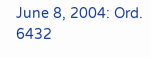June 8, 2004: Ord. 6432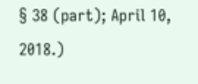§ 38 (part); April 10, 2018.)